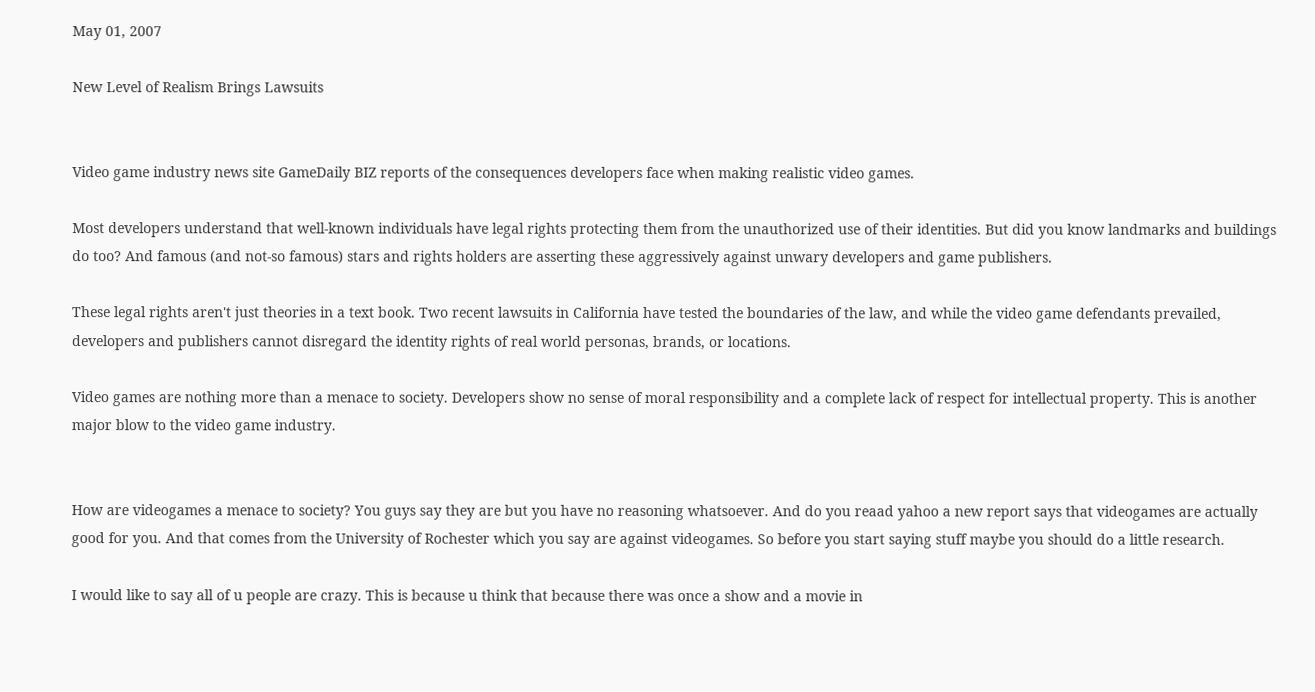May 01, 2007

New Level of Realism Brings Lawsuits


Video game industry news site GameDaily BIZ reports of the consequences developers face when making realistic video games.

Most developers understand that well-known individuals have legal rights protecting them from the unauthorized use of their identities. But did you know landmarks and buildings do too? And famous (and not-so famous) stars and rights holders are asserting these aggressively against unwary developers and game publishers.

These legal rights aren't just theories in a text book. Two recent lawsuits in California have tested the boundaries of the law, and while the video game defendants prevailed, developers and publishers cannot disregard the identity rights of real world personas, brands, or locations.

Video games are nothing more than a menace to society. Developers show no sense of moral responsibility and a complete lack of respect for intellectual property. This is another major blow to the video game industry.


How are videogames a menace to society? You guys say they are but you have no reasoning whatsoever. And do you reaad yahoo a new report says that videogames are actually good for you. And that comes from the University of Rochester which you say are against videogames. So before you start saying stuff maybe you should do a little research.

I would like to say all of u people are crazy. This is because u think that because there was once a show and a movie in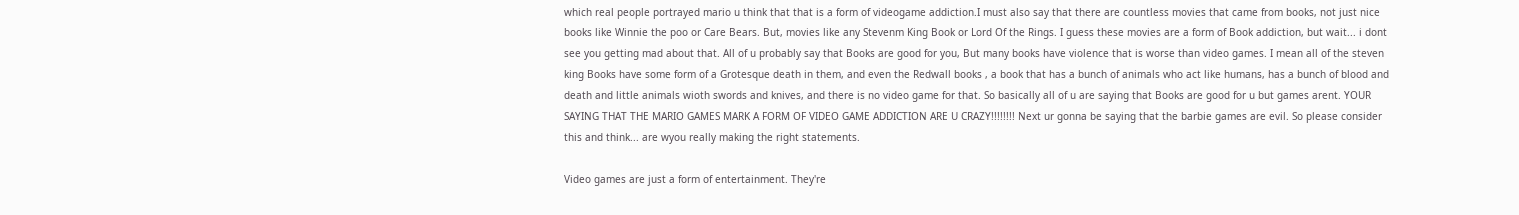which real people portrayed mario u think that that is a form of videogame addiction.I must also say that there are countless movies that came from books, not just nice books like Winnie the poo or Care Bears. But, movies like any Stevenm King Book or Lord Of the Rings. I guess these movies are a form of Book addiction, but wait... i dont see you getting mad about that. All of u probably say that Books are good for you, But many books have violence that is worse than video games. I mean all of the steven king Books have some form of a Grotesque death in them, and even the Redwall books , a book that has a bunch of animals who act like humans, has a bunch of blood and death and little animals wioth swords and knives, and there is no video game for that. So basically all of u are saying that Books are good for u but games arent. YOUR SAYING THAT THE MARIO GAMES MARK A FORM OF VIDEO GAME ADDICTION ARE U CRAZY!!!!!!!! Next ur gonna be saying that the barbie games are evil. So please consider this and think... are wyou really making the right statements.

Video games are just a form of entertainment. They're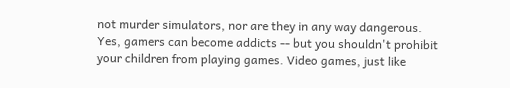not murder simulators, nor are they in any way dangerous.
Yes, gamers can become addicts -- but you shouldn't prohibit your children from playing games. Video games, just like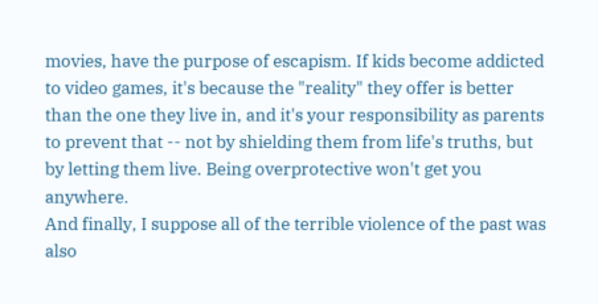movies, have the purpose of escapism. If kids become addicted to video games, it's because the "reality" they offer is better than the one they live in, and it's your responsibility as parents to prevent that -- not by shielding them from life's truths, but by letting them live. Being overprotective won't get you anywhere.
And finally, I suppose all of the terrible violence of the past was also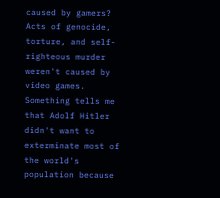caused by gamers? Acts of genocide, torture, and self-righteous murder weren't caused by video games. Something tells me that Adolf Hitler didn't want to exterminate most of the world's population because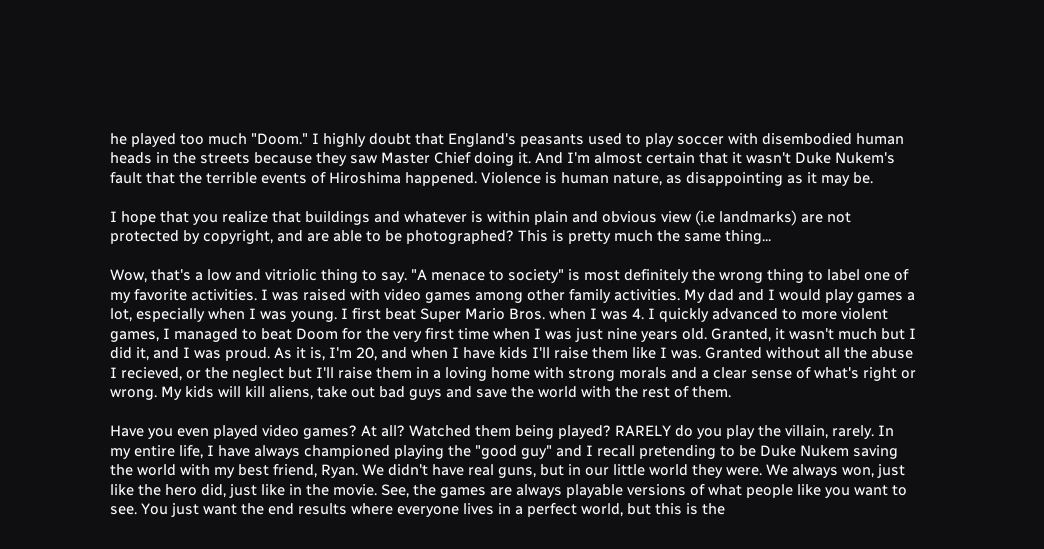he played too much "Doom." I highly doubt that England's peasants used to play soccer with disembodied human heads in the streets because they saw Master Chief doing it. And I'm almost certain that it wasn't Duke Nukem's fault that the terrible events of Hiroshima happened. Violence is human nature, as disappointing as it may be.

I hope that you realize that buildings and whatever is within plain and obvious view (i.e landmarks) are not protected by copyright, and are able to be photographed? This is pretty much the same thing...

Wow, that's a low and vitriolic thing to say. "A menace to society" is most definitely the wrong thing to label one of my favorite activities. I was raised with video games among other family activities. My dad and I would play games a lot, especially when I was young. I first beat Super Mario Bros. when I was 4. I quickly advanced to more violent games, I managed to beat Doom for the very first time when I was just nine years old. Granted, it wasn't much but I did it, and I was proud. As it is, I'm 20, and when I have kids I'll raise them like I was. Granted without all the abuse I recieved, or the neglect but I'll raise them in a loving home with strong morals and a clear sense of what's right or wrong. My kids will kill aliens, take out bad guys and save the world with the rest of them.

Have you even played video games? At all? Watched them being played? RARELY do you play the villain, rarely. In my entire life, I have always championed playing the "good guy" and I recall pretending to be Duke Nukem saving the world with my best friend, Ryan. We didn't have real guns, but in our little world they were. We always won, just like the hero did, just like in the movie. See, the games are always playable versions of what people like you want to see. You just want the end results where everyone lives in a perfect world, but this is the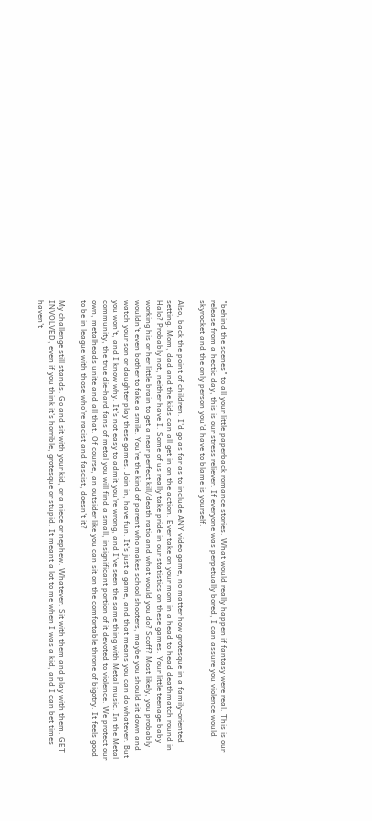"behind the scenes" to all your little paperback romance stories. What would really happen if fantasy were real. This is our release from a hectic day, this is our stress reliever. If everyone was perpetually bored, I can assure you violence would skyrocket and the only person you'd have to blame is yourself.

Also, back the point of children. I'd go as far as to include ANY video game, no matter how grotesque in a family-oriented setting. Mom, dad and the kids can all get in on the action. Ever take on your mom in a head to head deathmatch round in Halo? Probably not, neither have I. Some of us really take pride in our statistics on these games. Your little teenage baby working his or her little brain to get a near perfect kill/death ratio and what would you do? Scoff? Most likely, you probably wouldn't even bother to fake a smile. You're the kind of parent who makes school shooters, maybe you should sit down and watch your son or daughter play these games. Join in, have fun. It's just a game, and that means you can do whatever. But you won't, and I know why. It's not easy to admit you're wrong, and I've seen the same thing with Metal music. In the Metal community, the true die-hard fans of metal you will find a small, insignificant portion of it devoted to violence. We protect our own, metalheads unite and all that. Of course, an outsider like you can sit on the comfortable throne of bigotry. It feels good to be in league with those who're racist and fascist, doesn't it?

My challenge still stands. Go and sit with your kid, or a niece or nephew. Whatever. Sit with them and play with them. GET INVOLVED, even if you think it's horrible, grotesque or stupid. It meant a lot to me when I was a kid, and I can bet times haven't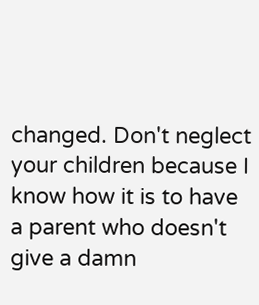changed. Don't neglect your children because I know how it is to have a parent who doesn't give a damn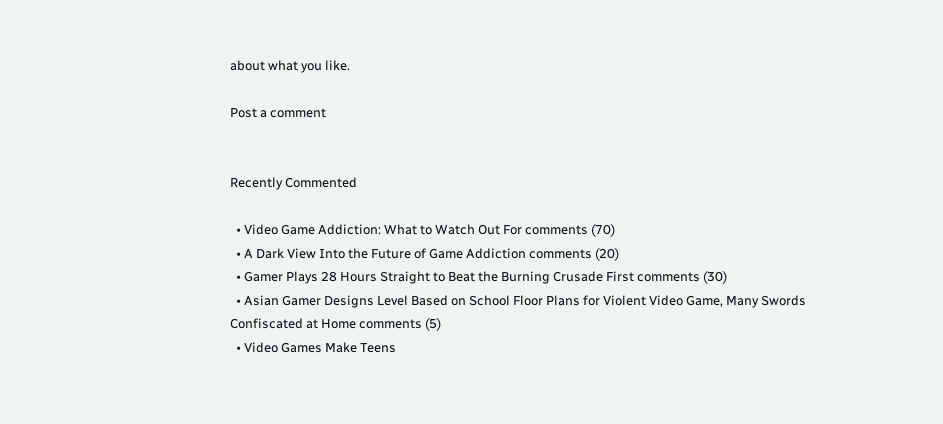about what you like.

Post a comment


Recently Commented

  • Video Game Addiction: What to Watch Out For comments (70)
  • A Dark View Into the Future of Game Addiction comments (20)
  • Gamer Plays 28 Hours Straight to Beat the Burning Crusade First comments (30)
  • Asian Gamer Designs Level Based on School Floor Plans for Violent Video Game, Many Swords Confiscated at Home comments (5)
  • Video Games Make Teens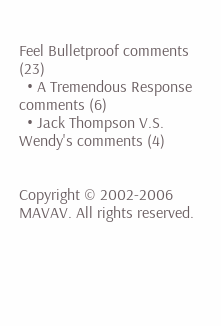Feel Bulletproof comments (23)
  • A Tremendous Response comments (6)
  • Jack Thompson V.S. Wendy's comments (4)


Copyright © 2002-2006 MAVAV. All rights reserved.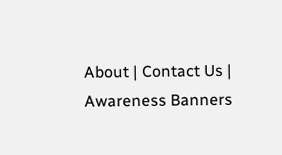About | Contact Us | Awareness Banners